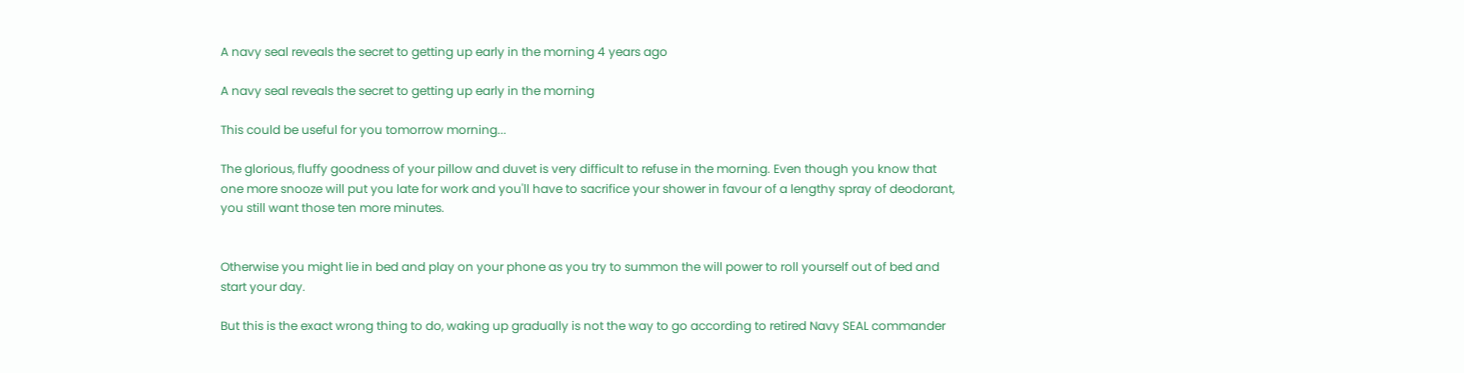A navy seal reveals the secret to getting up early in the morning 4 years ago

A navy seal reveals the secret to getting up early in the morning

This could be useful for you tomorrow morning...

The glorious, fluffy goodness of your pillow and duvet is very difficult to refuse in the morning. Even though you know that one more snooze will put you late for work and you'll have to sacrifice your shower in favour of a lengthy spray of deodorant, you still want those ten more minutes.


Otherwise you might lie in bed and play on your phone as you try to summon the will power to roll yourself out of bed and start your day.

But this is the exact wrong thing to do, waking up gradually is not the way to go according to retired Navy SEAL commander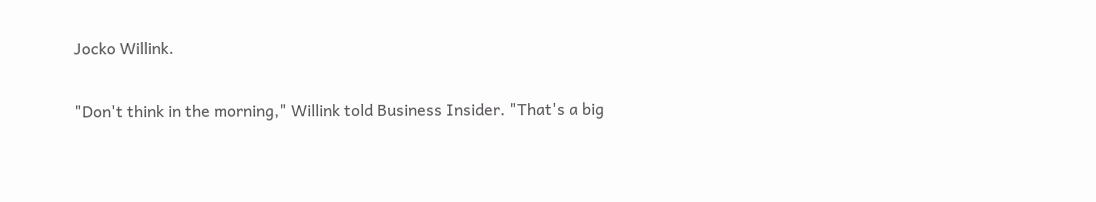Jocko Willink.

"Don't think in the morning," Willink told Business Insider. "That's a big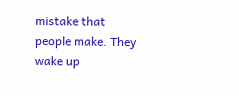mistake that people make. They wake up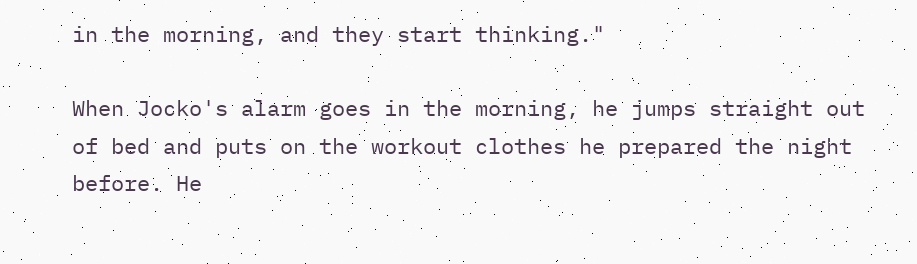in the morning, and they start thinking."

When Jocko's alarm goes in the morning, he jumps straight out of bed and puts on the workout clothes he prepared the night before. He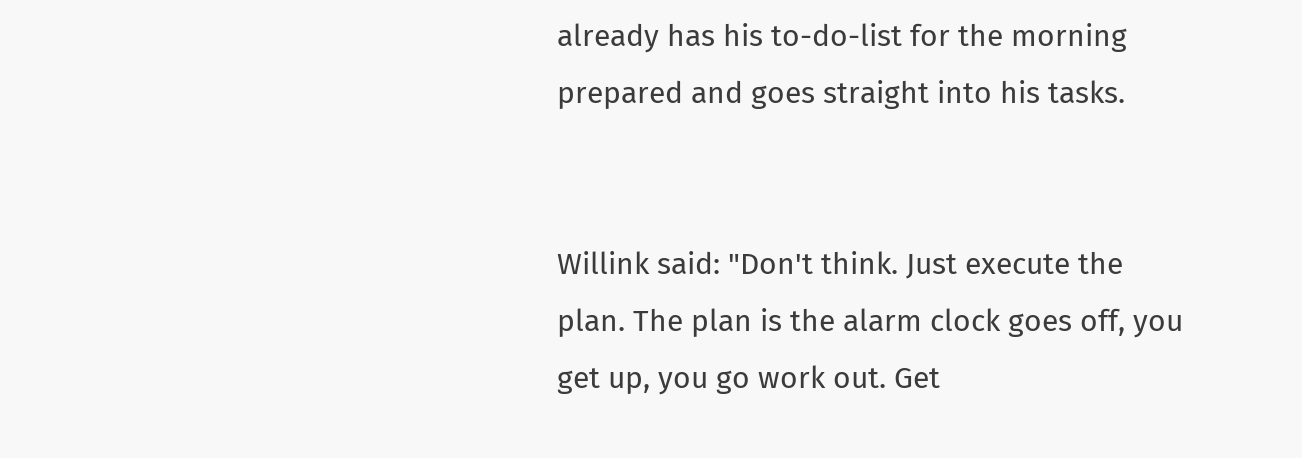already has his to-do-list for the morning prepared and goes straight into his tasks.


Willink said: "Don't think. Just execute the plan. The plan is the alarm clock goes off, you get up, you go work out. Get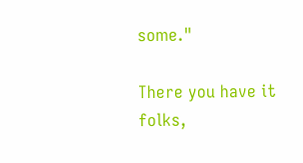some."

There you have it folks,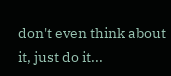don't even think about it, just do it...